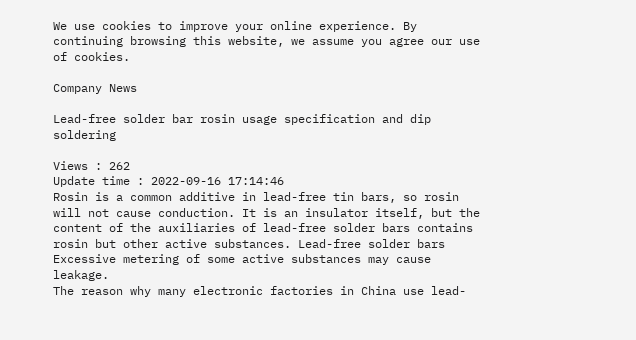We use cookies to improve your online experience. By continuing browsing this website, we assume you agree our use of cookies.

Company News

Lead-free solder bar rosin usage specification and dip soldering

Views : 262
Update time : 2022-09-16 17:14:46
Rosin is a common additive in lead-free tin bars, so rosin will not cause conduction. It is an insulator itself, but the content of the auxiliaries of lead-free solder bars contains rosin but other active substances. Lead-free solder bars Excessive metering of some active substances may cause leakage.
The reason why many electronic factories in China use lead-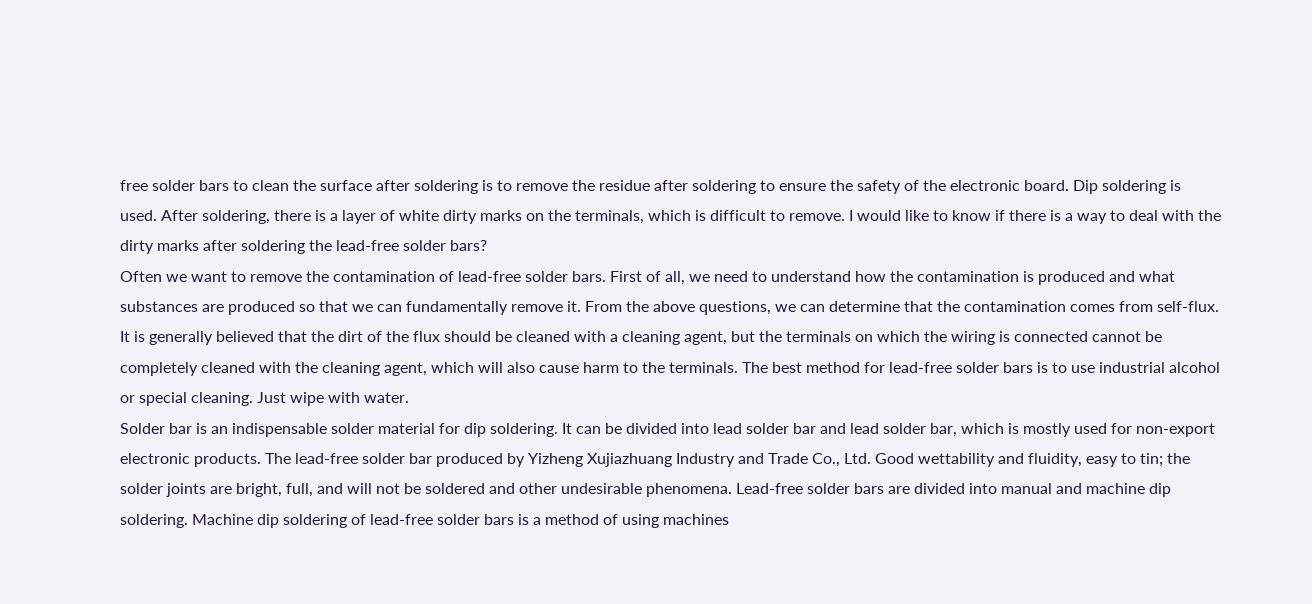free solder bars to clean the surface after soldering is to remove the residue after soldering to ensure the safety of the electronic board. Dip soldering is used. After soldering, there is a layer of white dirty marks on the terminals, which is difficult to remove. I would like to know if there is a way to deal with the dirty marks after soldering the lead-free solder bars?
Often we want to remove the contamination of lead-free solder bars. First of all, we need to understand how the contamination is produced and what substances are produced so that we can fundamentally remove it. From the above questions, we can determine that the contamination comes from self-flux. It is generally believed that the dirt of the flux should be cleaned with a cleaning agent, but the terminals on which the wiring is connected cannot be completely cleaned with the cleaning agent, which will also cause harm to the terminals. The best method for lead-free solder bars is to use industrial alcohol or special cleaning. Just wipe with water.
Solder bar is an indispensable solder material for dip soldering. It can be divided into lead solder bar and lead solder bar, which is mostly used for non-export electronic products. The lead-free solder bar produced by Yizheng Xujiazhuang Industry and Trade Co., Ltd. Good wettability and fluidity, easy to tin; the solder joints are bright, full, and will not be soldered and other undesirable phenomena. Lead-free solder bars are divided into manual and machine dip soldering. Machine dip soldering of lead-free solder bars is a method of using machines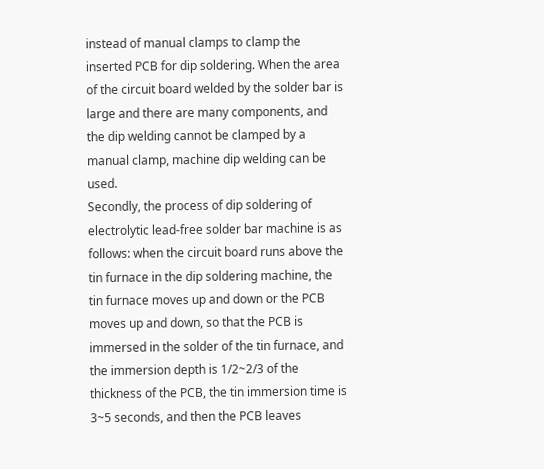instead of manual clamps to clamp the inserted PCB for dip soldering. When the area of the circuit board welded by the solder bar is large and there are many components, and the dip welding cannot be clamped by a manual clamp, machine dip welding can be used.
Secondly, the process of dip soldering of electrolytic lead-free solder bar machine is as follows: when the circuit board runs above the tin furnace in the dip soldering machine, the tin furnace moves up and down or the PCB moves up and down, so that the PCB is immersed in the solder of the tin furnace, and the immersion depth is 1/2~2/3 of the thickness of the PCB, the tin immersion time is 3~5 seconds, and then the PCB leaves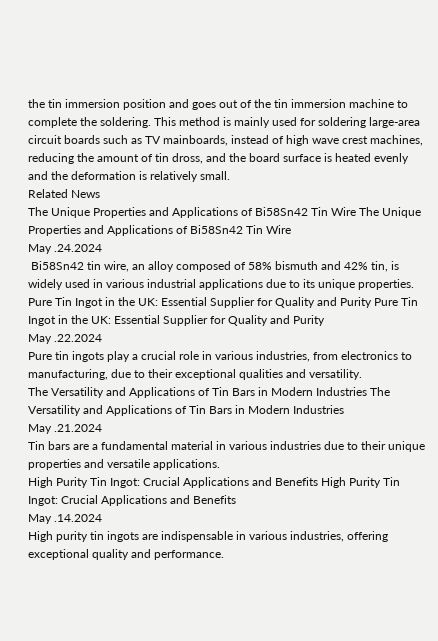the tin immersion position and goes out of the tin immersion machine to complete the soldering. This method is mainly used for soldering large-area circuit boards such as TV mainboards, instead of high wave crest machines, reducing the amount of tin dross, and the board surface is heated evenly and the deformation is relatively small.
Related News
The Unique Properties and Applications of Bi58Sn42 Tin Wire The Unique Properties and Applications of Bi58Sn42 Tin Wire
May .24.2024
 Bi58Sn42 tin wire, an alloy composed of 58% bismuth and 42% tin, is widely used in various industrial applications due to its unique properties.
Pure Tin Ingot in the UK: Essential Supplier for Quality and Purity Pure Tin Ingot in the UK: Essential Supplier for Quality and Purity
May .22.2024
Pure tin ingots play a crucial role in various industries, from electronics to manufacturing, due to their exceptional qualities and versatility.
The Versatility and Applications of Tin Bars in Modern Industries The Versatility and Applications of Tin Bars in Modern Industries
May .21.2024
Tin bars are a fundamental material in various industries due to their unique properties and versatile applications.
High Purity Tin Ingot: Crucial Applications and Benefits High Purity Tin Ingot: Crucial Applications and Benefits
May .14.2024
High purity tin ingots are indispensable in various industries, offering exceptional quality and performance.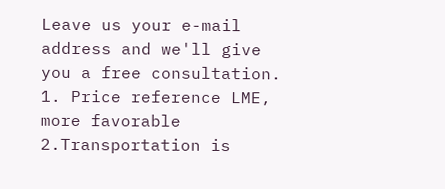Leave us your e-mail address and we'll give you a free consultation.
1. Price reference LME, more favorable 2.Transportation is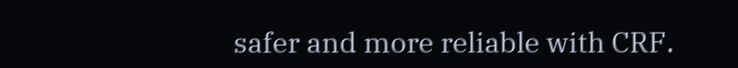safer and more reliable with CRF.